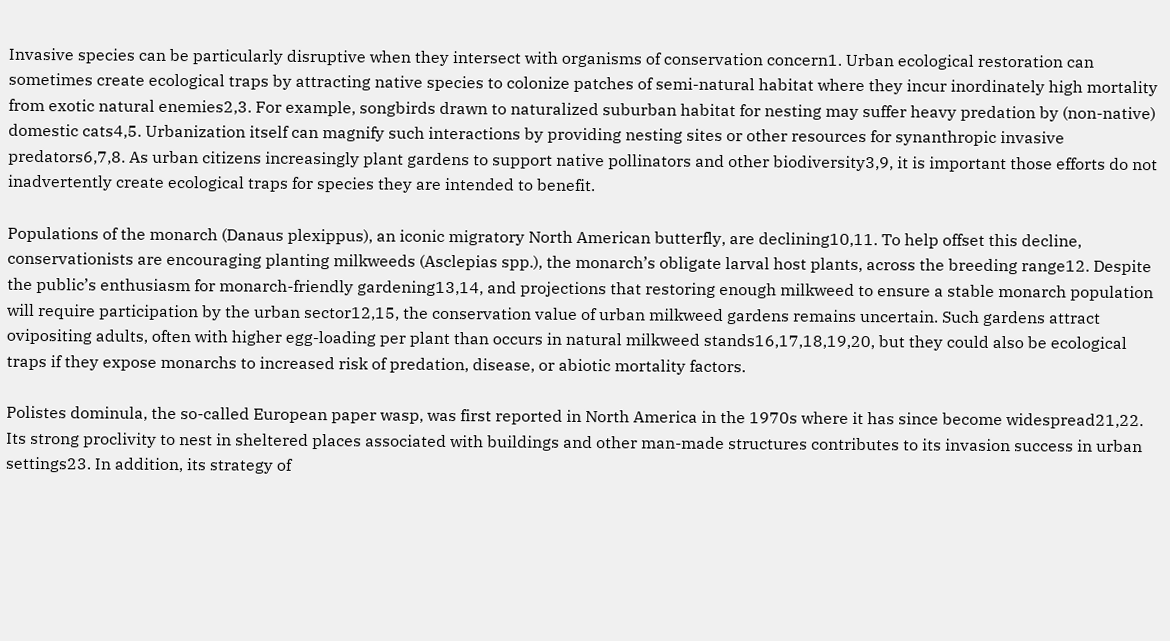Invasive species can be particularly disruptive when they intersect with organisms of conservation concern1. Urban ecological restoration can sometimes create ecological traps by attracting native species to colonize patches of semi-natural habitat where they incur inordinately high mortality from exotic natural enemies2,3. For example, songbirds drawn to naturalized suburban habitat for nesting may suffer heavy predation by (non-native) domestic cats4,5. Urbanization itself can magnify such interactions by providing nesting sites or other resources for synanthropic invasive predators6,7,8. As urban citizens increasingly plant gardens to support native pollinators and other biodiversity3,9, it is important those efforts do not inadvertently create ecological traps for species they are intended to benefit.

Populations of the monarch (Danaus plexippus), an iconic migratory North American butterfly, are declining10,11. To help offset this decline, conservationists are encouraging planting milkweeds (Asclepias spp.), the monarch’s obligate larval host plants, across the breeding range12. Despite the public’s enthusiasm for monarch-friendly gardening13,14, and projections that restoring enough milkweed to ensure a stable monarch population will require participation by the urban sector12,15, the conservation value of urban milkweed gardens remains uncertain. Such gardens attract ovipositing adults, often with higher egg-loading per plant than occurs in natural milkweed stands16,17,18,19,20, but they could also be ecological traps if they expose monarchs to increased risk of predation, disease, or abiotic mortality factors.

Polistes dominula, the so-called European paper wasp, was first reported in North America in the 1970s where it has since become widespread21,22. Its strong proclivity to nest in sheltered places associated with buildings and other man-made structures contributes to its invasion success in urban settings23. In addition, its strategy of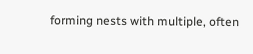forming nests with multiple, often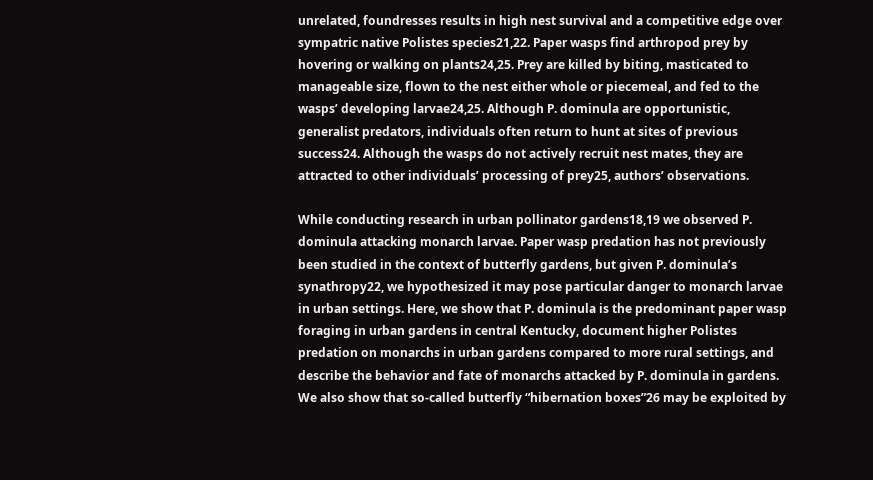unrelated, foundresses results in high nest survival and a competitive edge over sympatric native Polistes species21,22. Paper wasps find arthropod prey by hovering or walking on plants24,25. Prey are killed by biting, masticated to manageable size, flown to the nest either whole or piecemeal, and fed to the wasps’ developing larvae24,25. Although P. dominula are opportunistic, generalist predators, individuals often return to hunt at sites of previous success24. Although the wasps do not actively recruit nest mates, they are attracted to other individuals’ processing of prey25, authors’ observations.

While conducting research in urban pollinator gardens18,19 we observed P. dominula attacking monarch larvae. Paper wasp predation has not previously been studied in the context of butterfly gardens, but given P. dominula’s synathropy22, we hypothesized it may pose particular danger to monarch larvae in urban settings. Here, we show that P. dominula is the predominant paper wasp foraging in urban gardens in central Kentucky, document higher Polistes predation on monarchs in urban gardens compared to more rural settings, and describe the behavior and fate of monarchs attacked by P. dominula in gardens. We also show that so-called butterfly “hibernation boxes”26 may be exploited by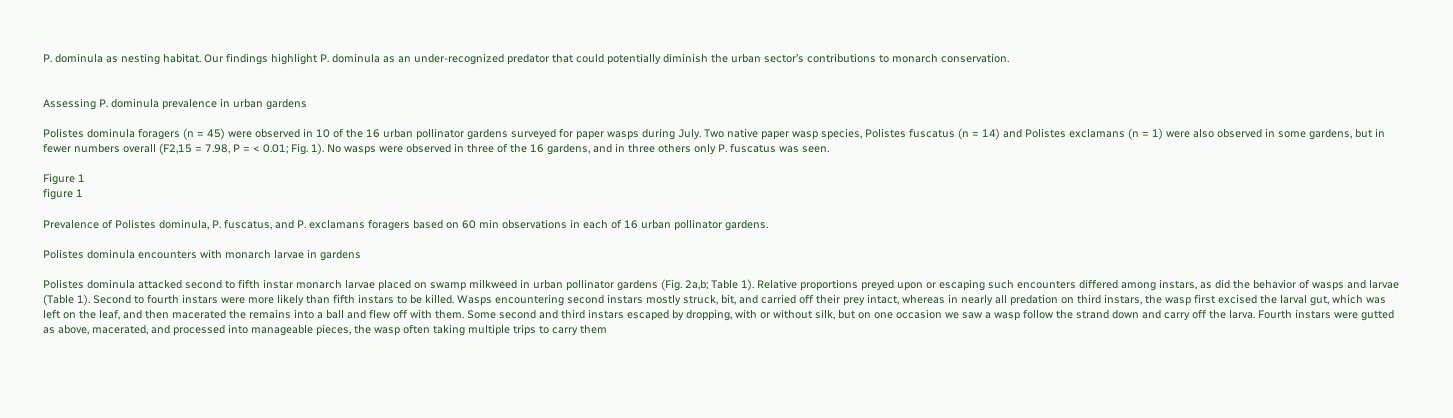P. dominula as nesting habitat. Our findings highlight P. dominula as an under-recognized predator that could potentially diminish the urban sector’s contributions to monarch conservation.


Assessing P. dominula prevalence in urban gardens

Polistes dominula foragers (n = 45) were observed in 10 of the 16 urban pollinator gardens surveyed for paper wasps during July. Two native paper wasp species, Polistes fuscatus (n = 14) and Polistes exclamans (n = 1) were also observed in some gardens, but in fewer numbers overall (F2,15 = 7.98, P = < 0.01; Fig. 1). No wasps were observed in three of the 16 gardens, and in three others only P. fuscatus was seen.

Figure 1
figure 1

Prevalence of Polistes dominula, P. fuscatus, and P. exclamans foragers based on 60 min observations in each of 16 urban pollinator gardens.

Polistes dominula encounters with monarch larvae in gardens

Polistes dominula attacked second to fifth instar monarch larvae placed on swamp milkweed in urban pollinator gardens (Fig. 2a,b; Table 1). Relative proportions preyed upon or escaping such encounters differed among instars, as did the behavior of wasps and larvae (Table 1). Second to fourth instars were more likely than fifth instars to be killed. Wasps encountering second instars mostly struck, bit, and carried off their prey intact, whereas in nearly all predation on third instars, the wasp first excised the larval gut, which was left on the leaf, and then macerated the remains into a ball and flew off with them. Some second and third instars escaped by dropping, with or without silk, but on one occasion we saw a wasp follow the strand down and carry off the larva. Fourth instars were gutted as above, macerated, and processed into manageable pieces, the wasp often taking multiple trips to carry them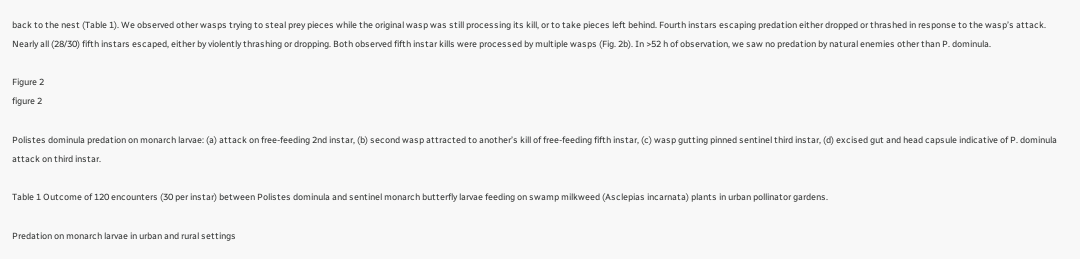back to the nest (Table 1). We observed other wasps trying to steal prey pieces while the original wasp was still processing its kill, or to take pieces left behind. Fourth instars escaping predation either dropped or thrashed in response to the wasp’s attack. Nearly all (28/30) fifth instars escaped, either by violently thrashing or dropping. Both observed fifth instar kills were processed by multiple wasps (Fig. 2b). In >52 h of observation, we saw no predation by natural enemies other than P. dominula.

Figure 2
figure 2

Polistes dominula predation on monarch larvae: (a) attack on free-feeding 2nd instar, (b) second wasp attracted to another’s kill of free-feeding fifth instar, (c) wasp gutting pinned sentinel third instar, (d) excised gut and head capsule indicative of P. dominula attack on third instar.

Table 1 Outcome of 120 encounters (30 per instar) between Polistes dominula and sentinel monarch butterfly larvae feeding on swamp milkweed (Asclepias incarnata) plants in urban pollinator gardens.

Predation on monarch larvae in urban and rural settings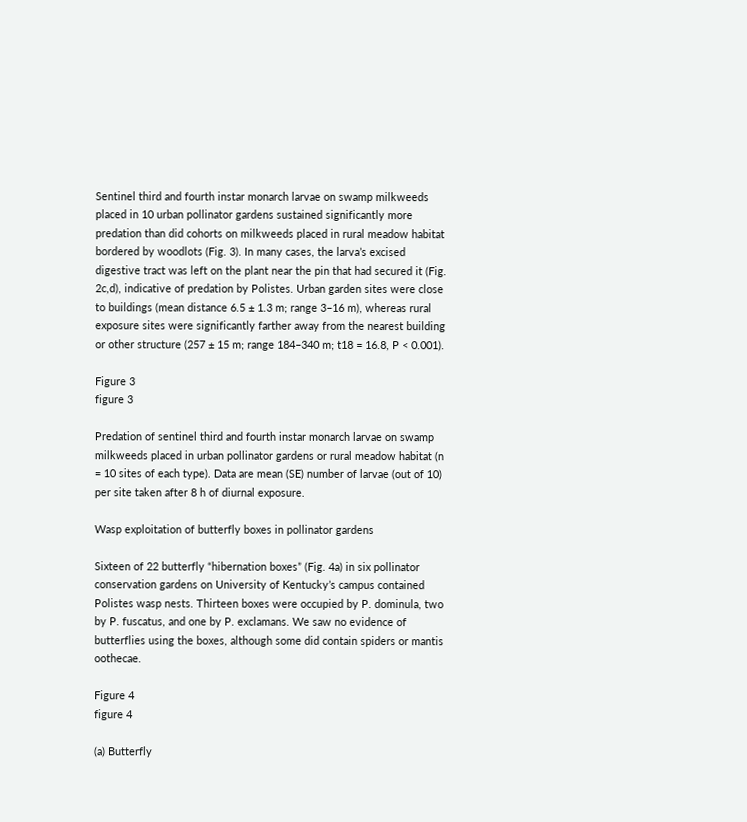Sentinel third and fourth instar monarch larvae on swamp milkweeds placed in 10 urban pollinator gardens sustained significantly more predation than did cohorts on milkweeds placed in rural meadow habitat bordered by woodlots (Fig. 3). In many cases, the larva’s excised digestive tract was left on the plant near the pin that had secured it (Fig. 2c,d), indicative of predation by Polistes. Urban garden sites were close to buildings (mean distance 6.5 ± 1.3 m; range 3–16 m), whereas rural exposure sites were significantly farther away from the nearest building or other structure (257 ± 15 m; range 184–340 m; t18 = 16.8, P < 0.001).

Figure 3
figure 3

Predation of sentinel third and fourth instar monarch larvae on swamp milkweeds placed in urban pollinator gardens or rural meadow habitat (n = 10 sites of each type). Data are mean (SE) number of larvae (out of 10) per site taken after 8 h of diurnal exposure.

Wasp exploitation of butterfly boxes in pollinator gardens

Sixteen of 22 butterfly “hibernation boxes” (Fig. 4a) in six pollinator conservation gardens on University of Kentucky’s campus contained Polistes wasp nests. Thirteen boxes were occupied by P. dominula, two by P. fuscatus, and one by P. exclamans. We saw no evidence of butterflies using the boxes, although some did contain spiders or mantis oothecae.

Figure 4
figure 4

(a) Butterfly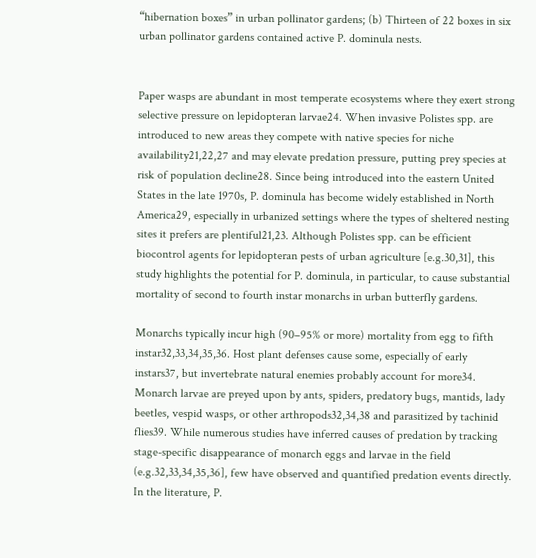“hibernation boxes” in urban pollinator gardens; (b) Thirteen of 22 boxes in six urban pollinator gardens contained active P. dominula nests.


Paper wasps are abundant in most temperate ecosystems where they exert strong selective pressure on lepidopteran larvae24. When invasive Polistes spp. are introduced to new areas they compete with native species for niche availability21,22,27 and may elevate predation pressure, putting prey species at risk of population decline28. Since being introduced into the eastern United States in the late 1970s, P. dominula has become widely established in North America29, especially in urbanized settings where the types of sheltered nesting sites it prefers are plentiful21,23. Although Polistes spp. can be efficient biocontrol agents for lepidopteran pests of urban agriculture [e.g.30,31], this study highlights the potential for P. dominula, in particular, to cause substantial mortality of second to fourth instar monarchs in urban butterfly gardens.

Monarchs typically incur high (90–95% or more) mortality from egg to fifth instar32,33,34,35,36. Host plant defenses cause some, especially of early instars37, but invertebrate natural enemies probably account for more34. Monarch larvae are preyed upon by ants, spiders, predatory bugs, mantids, lady beetles, vespid wasps, or other arthropods32,34,38 and parasitized by tachinid flies39. While numerous studies have inferred causes of predation by tracking stage-specific disappearance of monarch eggs and larvae in the field (e.g.32,33,34,35,36], few have observed and quantified predation events directly. In the literature, P.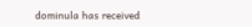dominula has received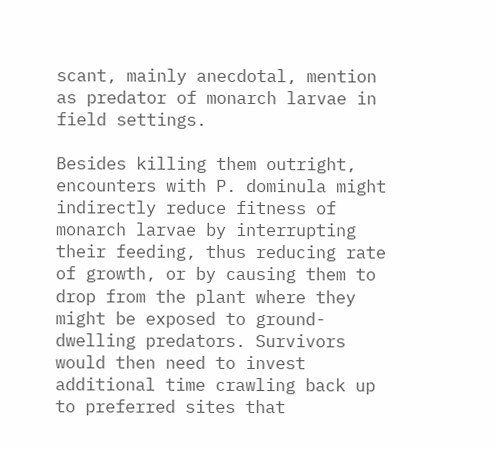scant, mainly anecdotal, mention as predator of monarch larvae in field settings.

Besides killing them outright, encounters with P. dominula might indirectly reduce fitness of monarch larvae by interrupting their feeding, thus reducing rate of growth, or by causing them to drop from the plant where they might be exposed to ground-dwelling predators. Survivors would then need to invest additional time crawling back up to preferred sites that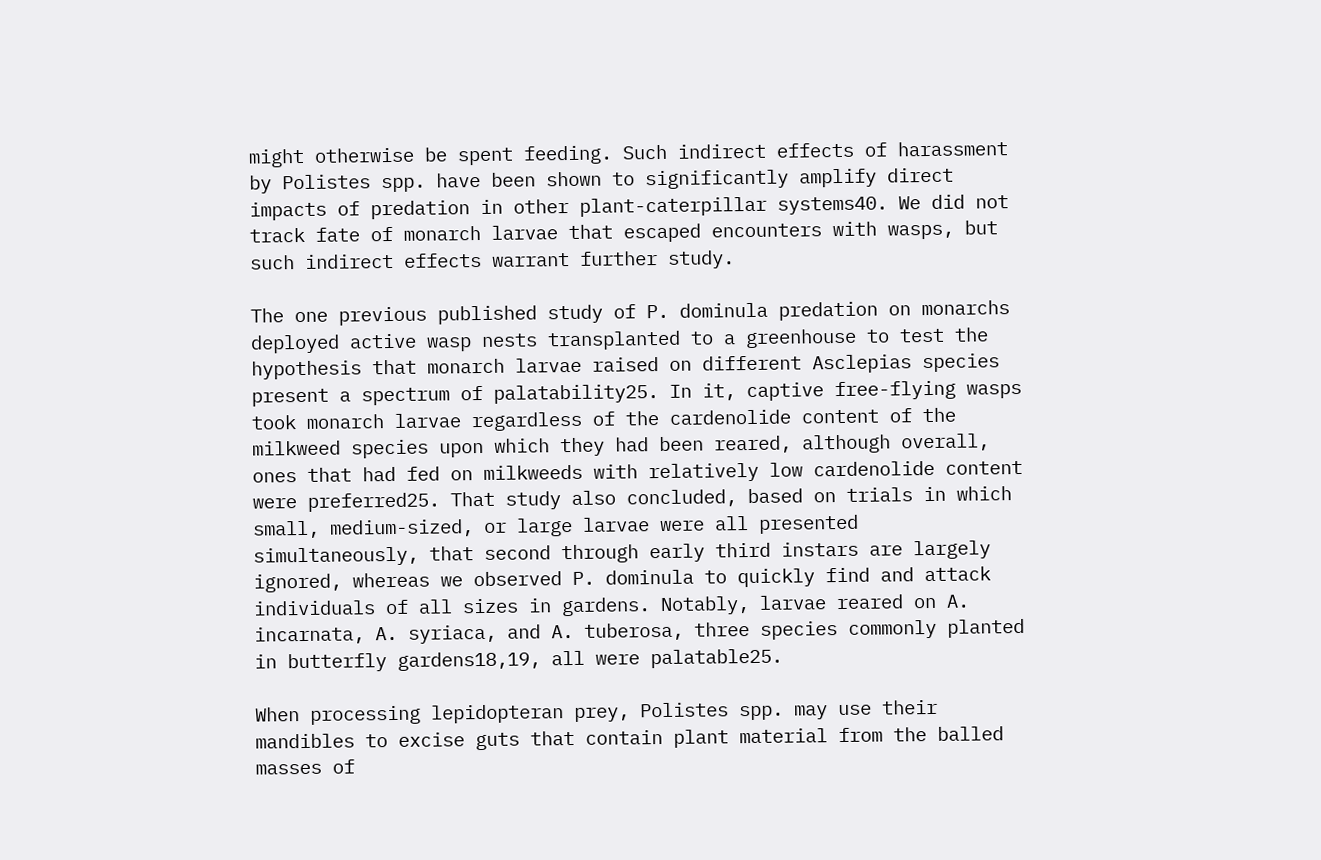might otherwise be spent feeding. Such indirect effects of harassment by Polistes spp. have been shown to significantly amplify direct impacts of predation in other plant-caterpillar systems40. We did not track fate of monarch larvae that escaped encounters with wasps, but such indirect effects warrant further study.

The one previous published study of P. dominula predation on monarchs deployed active wasp nests transplanted to a greenhouse to test the hypothesis that monarch larvae raised on different Asclepias species present a spectrum of palatability25. In it, captive free-flying wasps took monarch larvae regardless of the cardenolide content of the milkweed species upon which they had been reared, although overall, ones that had fed on milkweeds with relatively low cardenolide content were preferred25. That study also concluded, based on trials in which small, medium-sized, or large larvae were all presented simultaneously, that second through early third instars are largely ignored, whereas we observed P. dominula to quickly find and attack individuals of all sizes in gardens. Notably, larvae reared on A. incarnata, A. syriaca, and A. tuberosa, three species commonly planted in butterfly gardens18,19, all were palatable25.

When processing lepidopteran prey, Polistes spp. may use their mandibles to excise guts that contain plant material from the balled masses of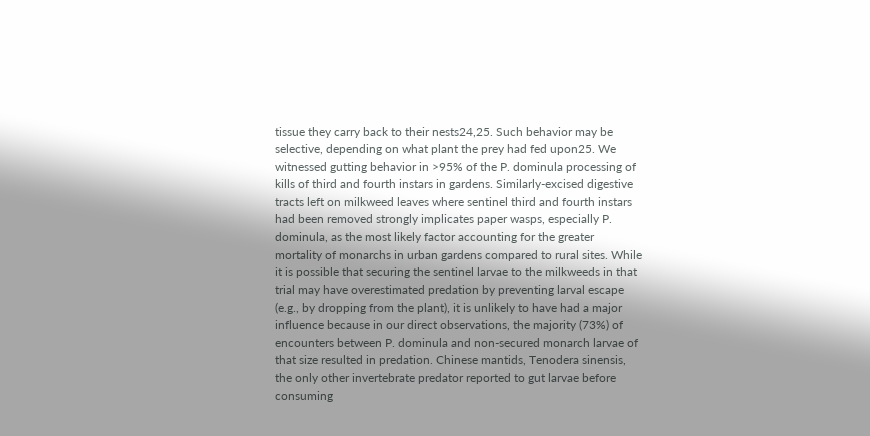tissue they carry back to their nests24,25. Such behavior may be selective, depending on what plant the prey had fed upon25. We witnessed gutting behavior in >95% of the P. dominula processing of kills of third and fourth instars in gardens. Similarly-excised digestive tracts left on milkweed leaves where sentinel third and fourth instars had been removed strongly implicates paper wasps, especially P. dominula, as the most likely factor accounting for the greater mortality of monarchs in urban gardens compared to rural sites. While it is possible that securing the sentinel larvae to the milkweeds in that trial may have overestimated predation by preventing larval escape (e.g., by dropping from the plant), it is unlikely to have had a major influence because in our direct observations, the majority (73%) of encounters between P. dominula and non-secured monarch larvae of that size resulted in predation. Chinese mantids, Tenodera sinensis, the only other invertebrate predator reported to gut larvae before consuming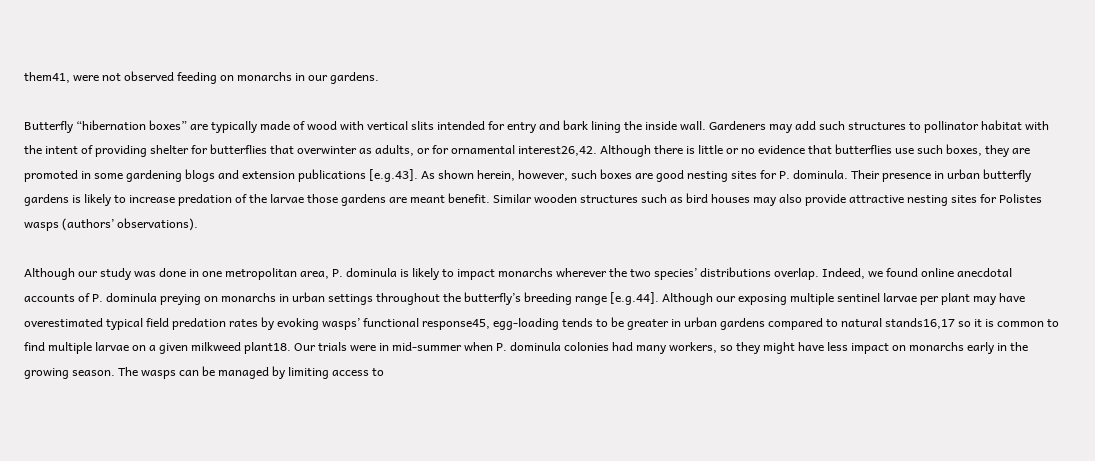them41, were not observed feeding on monarchs in our gardens.

Butterfly “hibernation boxes” are typically made of wood with vertical slits intended for entry and bark lining the inside wall. Gardeners may add such structures to pollinator habitat with the intent of providing shelter for butterflies that overwinter as adults, or for ornamental interest26,42. Although there is little or no evidence that butterflies use such boxes, they are promoted in some gardening blogs and extension publications [e.g.43]. As shown herein, however, such boxes are good nesting sites for P. dominula. Their presence in urban butterfly gardens is likely to increase predation of the larvae those gardens are meant benefit. Similar wooden structures such as bird houses may also provide attractive nesting sites for Polistes wasps (authors’ observations).

Although our study was done in one metropolitan area, P. dominula is likely to impact monarchs wherever the two species’ distributions overlap. Indeed, we found online anecdotal accounts of P. dominula preying on monarchs in urban settings throughout the butterfly’s breeding range [e.g.44]. Although our exposing multiple sentinel larvae per plant may have overestimated typical field predation rates by evoking wasps’ functional response45, egg-loading tends to be greater in urban gardens compared to natural stands16,17 so it is common to find multiple larvae on a given milkweed plant18. Our trials were in mid-summer when P. dominula colonies had many workers, so they might have less impact on monarchs early in the growing season. The wasps can be managed by limiting access to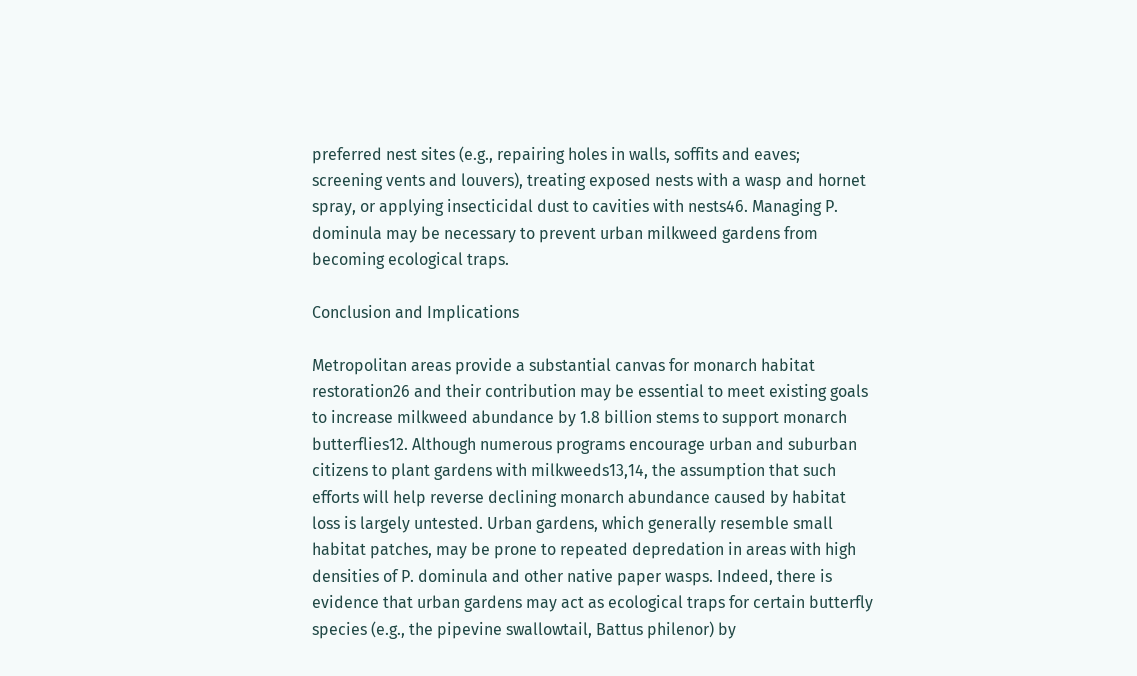preferred nest sites (e.g., repairing holes in walls, soffits and eaves; screening vents and louvers), treating exposed nests with a wasp and hornet spray, or applying insecticidal dust to cavities with nests46. Managing P. dominula may be necessary to prevent urban milkweed gardens from becoming ecological traps.

Conclusion and Implications

Metropolitan areas provide a substantial canvas for monarch habitat restoration26 and their contribution may be essential to meet existing goals to increase milkweed abundance by 1.8 billion stems to support monarch butterflies12. Although numerous programs encourage urban and suburban citizens to plant gardens with milkweeds13,14, the assumption that such efforts will help reverse declining monarch abundance caused by habitat loss is largely untested. Urban gardens, which generally resemble small habitat patches, may be prone to repeated depredation in areas with high densities of P. dominula and other native paper wasps. Indeed, there is evidence that urban gardens may act as ecological traps for certain butterfly species (e.g., the pipevine swallowtail, Battus philenor) by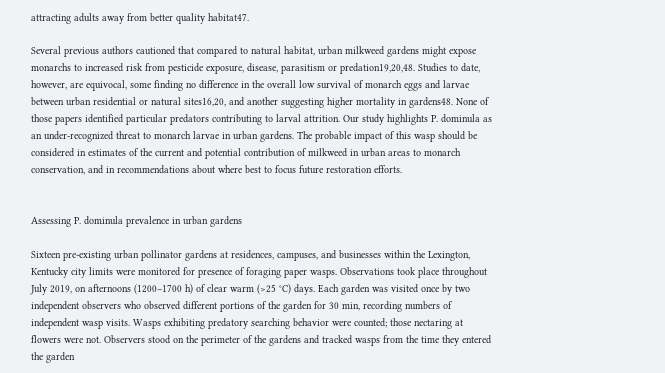attracting adults away from better quality habitat47.

Several previous authors cautioned that compared to natural habitat, urban milkweed gardens might expose monarchs to increased risk from pesticide exposure, disease, parasitism or predation19,20,48. Studies to date, however, are equivocal, some finding no difference in the overall low survival of monarch eggs and larvae between urban residential or natural sites16,20, and another suggesting higher mortality in gardens48. None of those papers identified particular predators contributing to larval attrition. Our study highlights P. dominula as an under-recognized threat to monarch larvae in urban gardens. The probable impact of this wasp should be considered in estimates of the current and potential contribution of milkweed in urban areas to monarch conservation, and in recommendations about where best to focus future restoration efforts.


Assessing P. dominula prevalence in urban gardens

Sixteen pre-existing urban pollinator gardens at residences, campuses, and businesses within the Lexington, Kentucky city limits were monitored for presence of foraging paper wasps. Observations took place throughout July 2019, on afternoons (1200–1700 h) of clear warm (>25 °C) days. Each garden was visited once by two independent observers who observed different portions of the garden for 30 min, recording numbers of independent wasp visits. Wasps exhibiting predatory searching behavior were counted; those nectaring at flowers were not. Observers stood on the perimeter of the gardens and tracked wasps from the time they entered the garden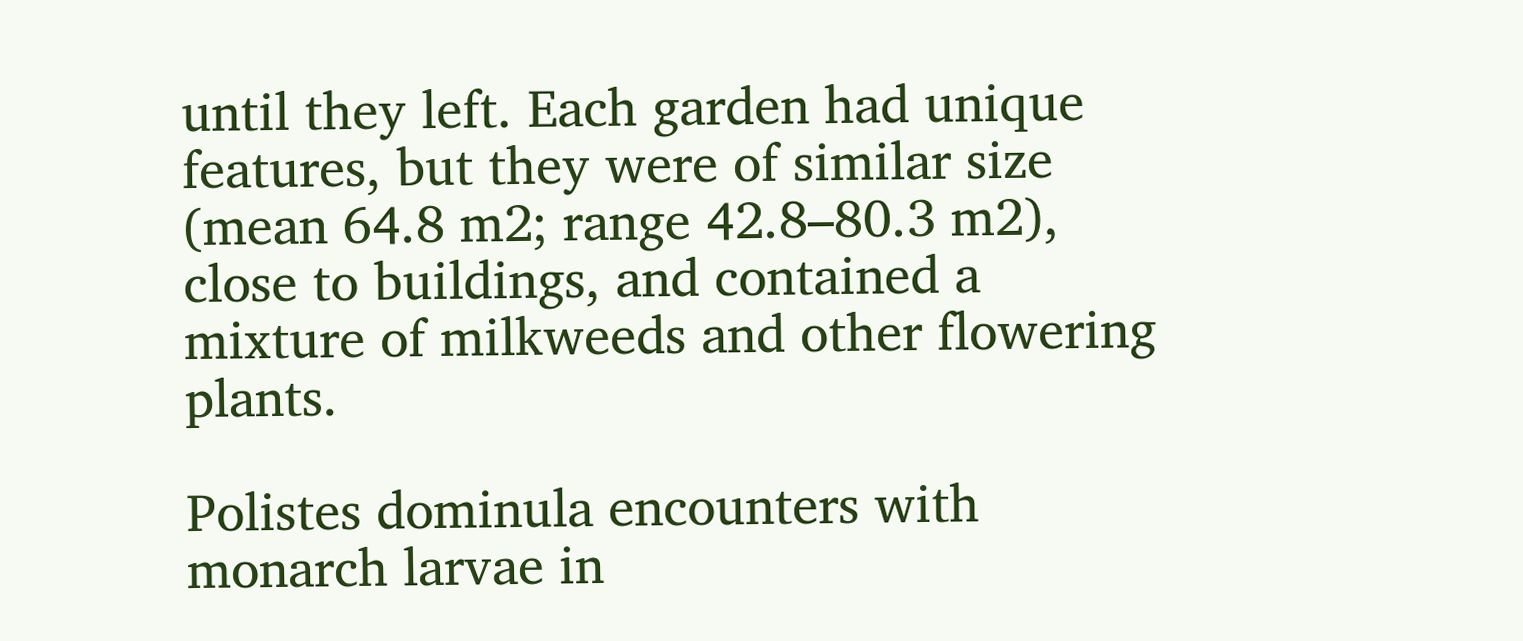until they left. Each garden had unique features, but they were of similar size (mean 64.8 m2; range 42.8–80.3 m2), close to buildings, and contained a mixture of milkweeds and other flowering plants.

Polistes dominula encounters with monarch larvae in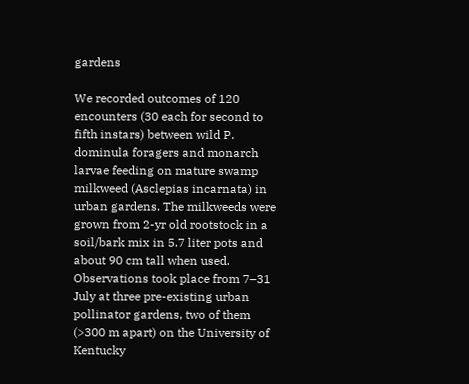gardens

We recorded outcomes of 120 encounters (30 each for second to fifth instars) between wild P. dominula foragers and monarch larvae feeding on mature swamp milkweed (Asclepias incarnata) in urban gardens. The milkweeds were grown from 2-yr old rootstock in a soil/bark mix in 5.7 liter pots and about 90 cm tall when used. Observations took place from 7–31 July at three pre-existing urban pollinator gardens, two of them (>300 m apart) on the University of Kentucky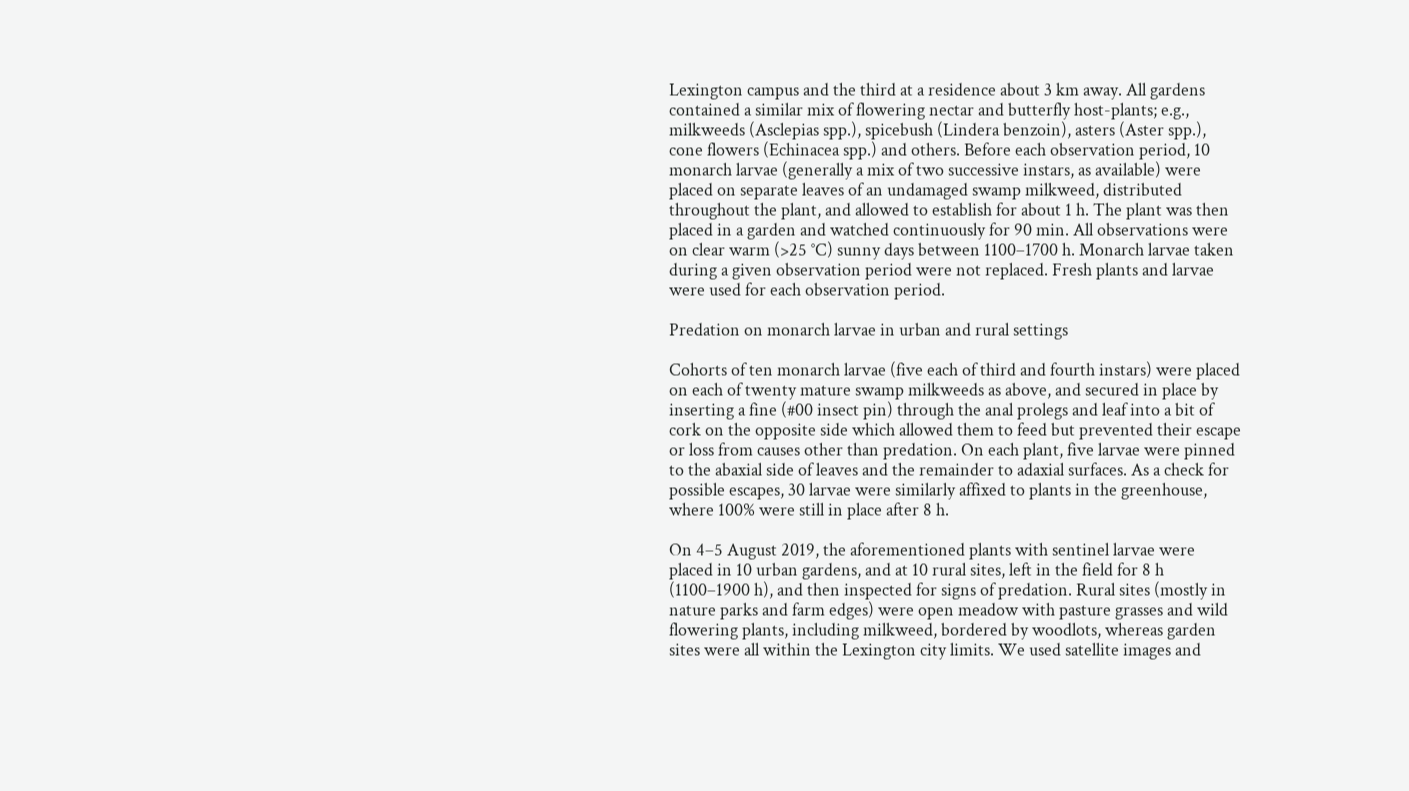Lexington campus and the third at a residence about 3 km away. All gardens contained a similar mix of flowering nectar and butterfly host-plants; e.g., milkweeds (Asclepias spp.), spicebush (Lindera benzoin), asters (Aster spp.), cone flowers (Echinacea spp.) and others. Before each observation period, 10 monarch larvae (generally a mix of two successive instars, as available) were placed on separate leaves of an undamaged swamp milkweed, distributed throughout the plant, and allowed to establish for about 1 h. The plant was then placed in a garden and watched continuously for 90 min. All observations were on clear warm (>25 °C) sunny days between 1100–1700 h. Monarch larvae taken during a given observation period were not replaced. Fresh plants and larvae were used for each observation period.

Predation on monarch larvae in urban and rural settings

Cohorts of ten monarch larvae (five each of third and fourth instars) were placed on each of twenty mature swamp milkweeds as above, and secured in place by inserting a fine (#00 insect pin) through the anal prolegs and leaf into a bit of cork on the opposite side which allowed them to feed but prevented their escape or loss from causes other than predation. On each plant, five larvae were pinned to the abaxial side of leaves and the remainder to adaxial surfaces. As a check for possible escapes, 30 larvae were similarly affixed to plants in the greenhouse, where 100% were still in place after 8 h.

On 4–5 August 2019, the aforementioned plants with sentinel larvae were placed in 10 urban gardens, and at 10 rural sites, left in the field for 8 h (1100–1900 h), and then inspected for signs of predation. Rural sites (mostly in nature parks and farm edges) were open meadow with pasture grasses and wild flowering plants, including milkweed, bordered by woodlots, whereas garden sites were all within the Lexington city limits. We used satellite images and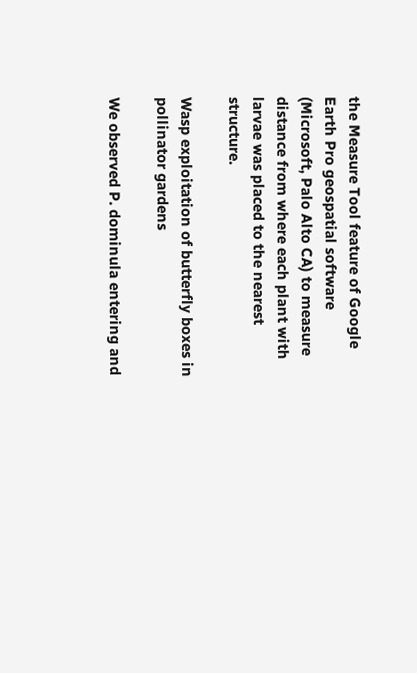the Measure Tool feature of Google Earth Pro geospatial software (Microsoft, Palo Alto CA) to measure distance from where each plant with larvae was placed to the nearest structure.

Wasp exploitation of butterfly boxes in pollinator gardens

We observed P. dominula entering and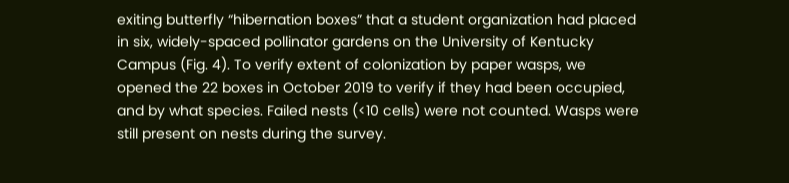exiting butterfly “hibernation boxes” that a student organization had placed in six, widely-spaced pollinator gardens on the University of Kentucky Campus (Fig. 4). To verify extent of colonization by paper wasps, we opened the 22 boxes in October 2019 to verify if they had been occupied, and by what species. Failed nests (<10 cells) were not counted. Wasps were still present on nests during the survey.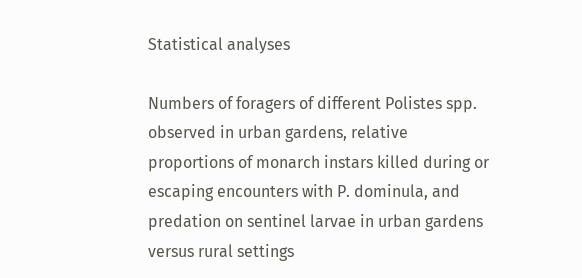Statistical analyses

Numbers of foragers of different Polistes spp. observed in urban gardens, relative proportions of monarch instars killed during or escaping encounters with P. dominula, and predation on sentinel larvae in urban gardens versus rural settings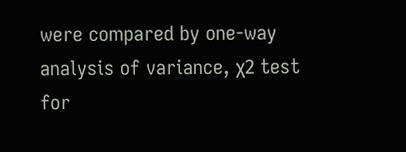were compared by one-way analysis of variance, χ2 test for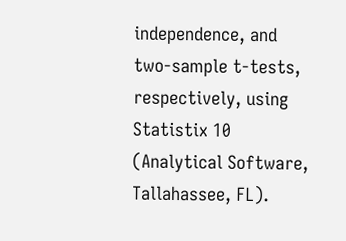independence, and two-sample t-tests, respectively, using Statistix 10 (Analytical Software, Tallahassee, FL).